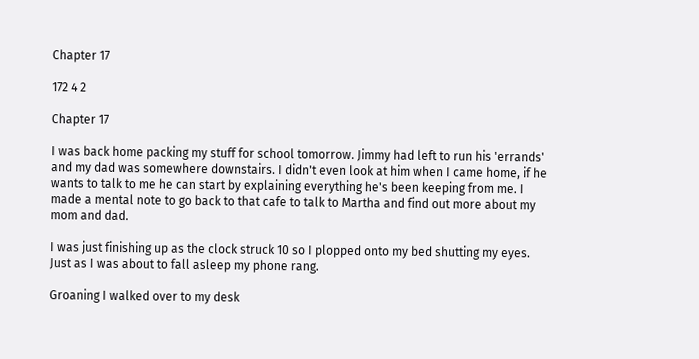Chapter 17

172 4 2

Chapter 17

I was back home packing my stuff for school tomorrow. Jimmy had left to run his 'errands' and my dad was somewhere downstairs. I didn't even look at him when I came home, if he wants to talk to me he can start by explaining everything he's been keeping from me. I made a mental note to go back to that cafe to talk to Martha and find out more about my mom and dad.

I was just finishing up as the clock struck 10 so I plopped onto my bed shutting my eyes. Just as I was about to fall asleep my phone rang.

Groaning I walked over to my desk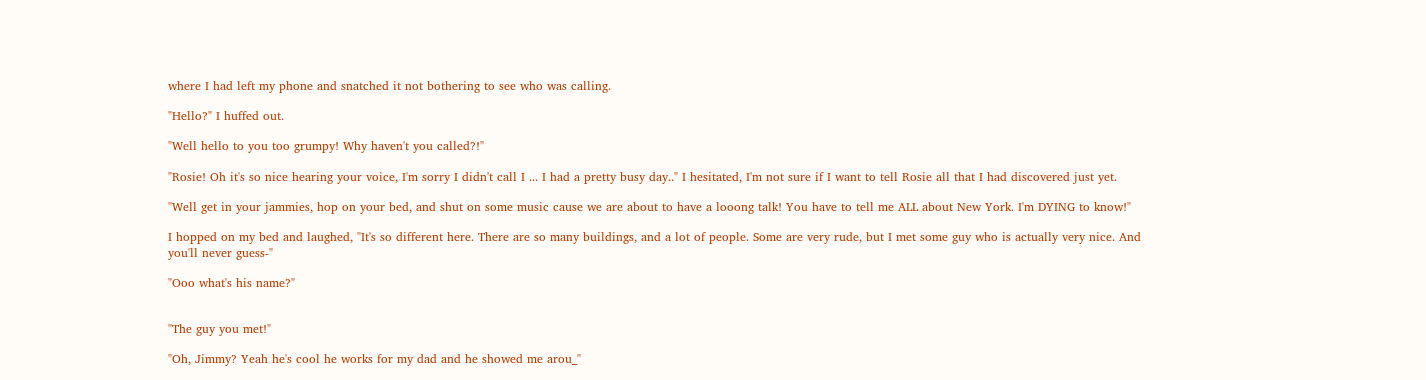where I had left my phone and snatched it not bothering to see who was calling.

"Hello?" I huffed out.

"Well hello to you too grumpy! Why haven't you called?!"

"Rosie! Oh it's so nice hearing your voice, I'm sorry I didn't call I ... I had a pretty busy day.." I hesitated, I'm not sure if I want to tell Rosie all that I had discovered just yet.

"Well get in your jammies, hop on your bed, and shut on some music cause we are about to have a looong talk! You have to tell me ALL about New York. I'm DYING to know!"

I hopped on my bed and laughed, "It's so different here. There are so many buildings, and a lot of people. Some are very rude, but I met some guy who is actually very nice. And you'll never guess-"

"Ooo what's his name?"


"The guy you met!"

"Oh, Jimmy? Yeah he's cool he works for my dad and he showed me arou_"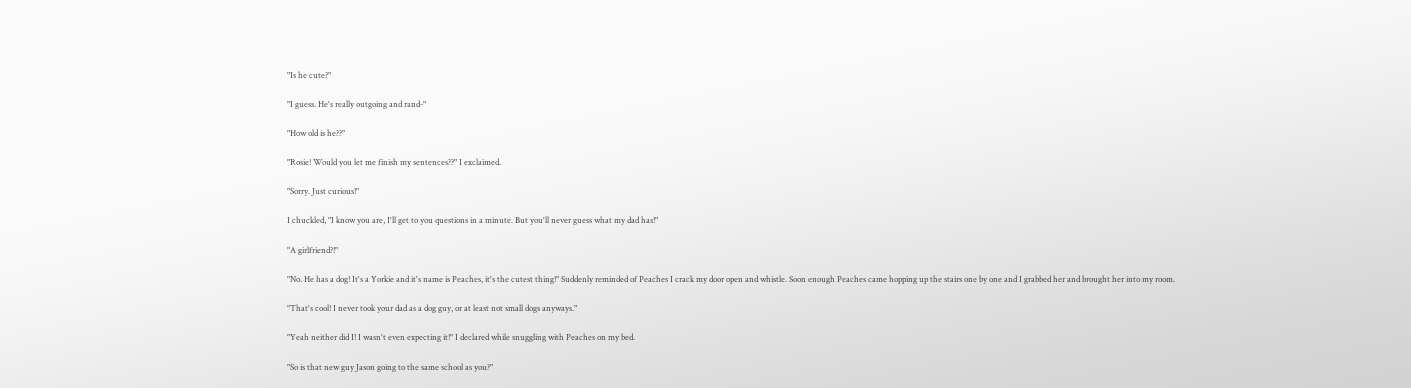"Is he cute?"

"I guess. He's really outgoing and rand-"

"How old is he??"

"Rosie! Would you let me finish my sentences??" I exclaimed.

"Sorry. Just curious!"

I chuckled, "I know you are, I'll get to you questions in a minute. But you'll never guess what my dad has!"

"A girlfriend?!"

"No. He has a dog! It's a Yorkie and it's name is Peaches, it's the cutest thing!" Suddenly reminded of Peaches I crack my door open and whistle. Soon enough Peaches came hopping up the stairs one by one and I grabbed her and brought her into my room.

"That's cool! I never took your dad as a dog guy, or at least not small dogs anyways."

"Yeah neither did I! I wasn't even expecting it!" I declared while snuggling with Peaches on my bed.

"So is that new guy Jason going to the same school as you?"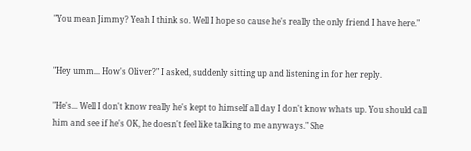"You mean Jimmy? Yeah I think so. Well I hope so cause he's really the only friend I have here."


"Hey umm... How's Oliver?" I asked, suddenly sitting up and listening in for her reply.

"He's... Well I don't know really he's kept to himself all day I don't know whats up. You should call him and see if he's OK, he doesn't feel like talking to me anyways." She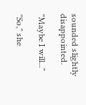sounded slightly disappointed.

"Maybe I will..."

"So," she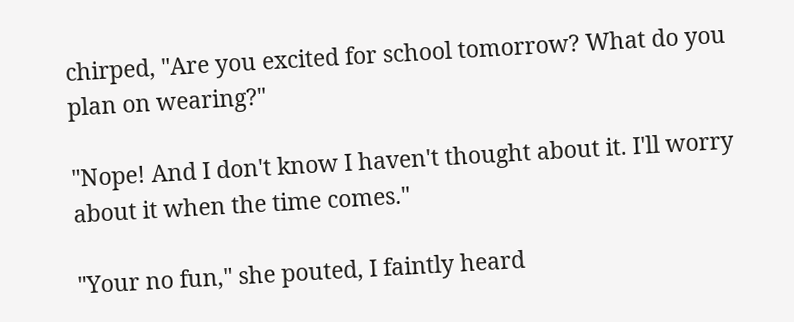chirped, "Are you excited for school tomorrow? What do you plan on wearing?"

"Nope! And I don't know I haven't thought about it. I'll worry about it when the time comes."

"Your no fun," she pouted, I faintly heard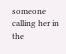someone calling her in the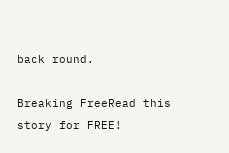back round.

Breaking FreeRead this story for FREE!